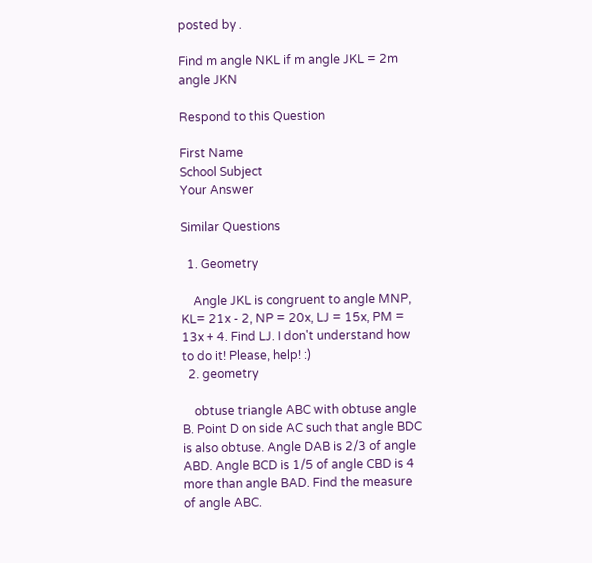posted by .

Find m angle NKL if m angle JKL = 2m angle JKN

Respond to this Question

First Name
School Subject
Your Answer

Similar Questions

  1. Geometry

    Angle JKL is congruent to angle MNP, KL= 21x - 2, NP = 20x, LJ = 15x, PM = 13x + 4. Find LJ. I don't understand how to do it! Please, help! :)
  2. geometry

    obtuse triangle ABC with obtuse angle B. Point D on side AC such that angle BDC is also obtuse. Angle DAB is 2/3 of angle ABD. Angle BCD is 1/5 of angle CBD is 4 more than angle BAD. Find the measure of angle ABC.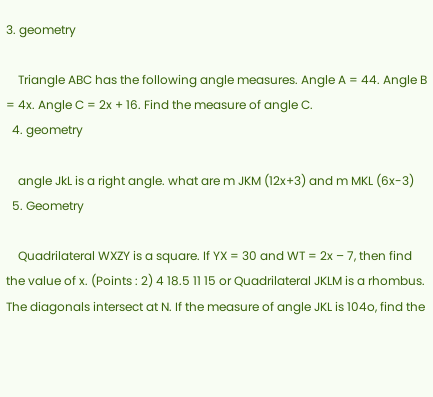3. geometry

    Triangle ABC has the following angle measures. Angle A = 44. Angle B = 4x. Angle C = 2x + 16. Find the measure of angle C.
  4. geometry

    angle JkL is a right angle. what are m JKM (12x+3) and m MKL (6x-3)
  5. Geometry

    Quadrilateral WXZY is a square. If YX = 30 and WT = 2x – 7, then find the value of x. (Points : 2) 4 18.5 11 15 or Quadrilateral JKLM is a rhombus. The diagonals intersect at N. If the measure of angle JKL is 104o, find the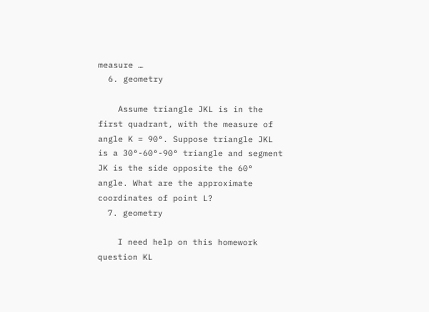measure …
  6. geometry

    Assume triangle JKL is in the first quadrant, with the measure of angle K = 90°. Suppose triangle JKL is a 30°-60°-90° triangle and segment JK is the side opposite the 60° angle. What are the approximate coordinates of point L?
  7. geometry

    I need help on this homework question KL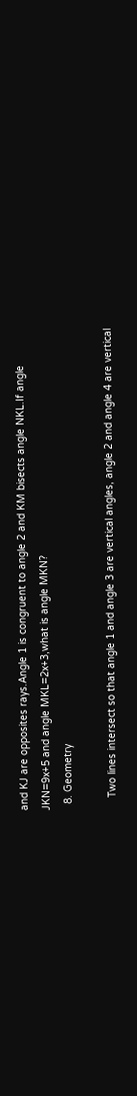and KJ are opposites rays.Angle 1 is congruent to angle 2 and KM bisects angle NKL.If angle JKN=9x+5 and angle MKL=2x+3,what is angle MKN?
  8. Geometry

    Two lines intersect so that angle 1 and angle 3 are vertical angles, angle 2 and angle 4 are vertical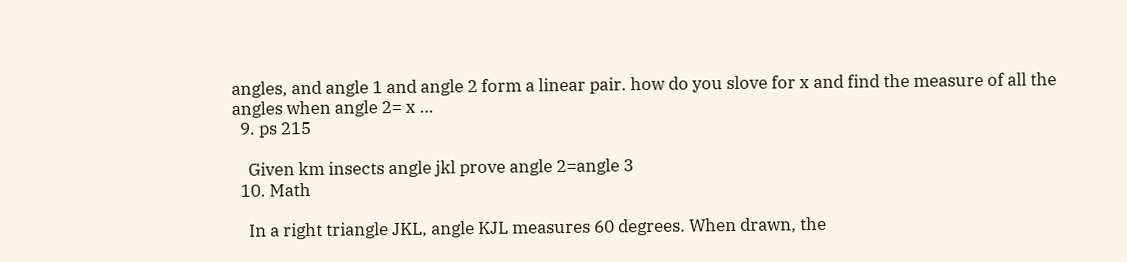angles, and angle 1 and angle 2 form a linear pair. how do you slove for x and find the measure of all the angles when angle 2= x …
  9. ps 215

    Given km insects angle jkl prove angle 2=angle 3
  10. Math

    In a right triangle JKL, angle KJL measures 60 degrees. When drawn, the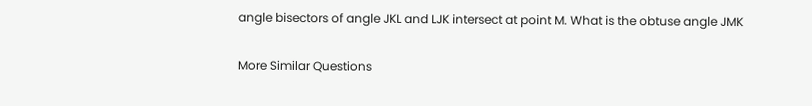angle bisectors of angle JKL and LJK intersect at point M. What is the obtuse angle JMK

More Similar Questions